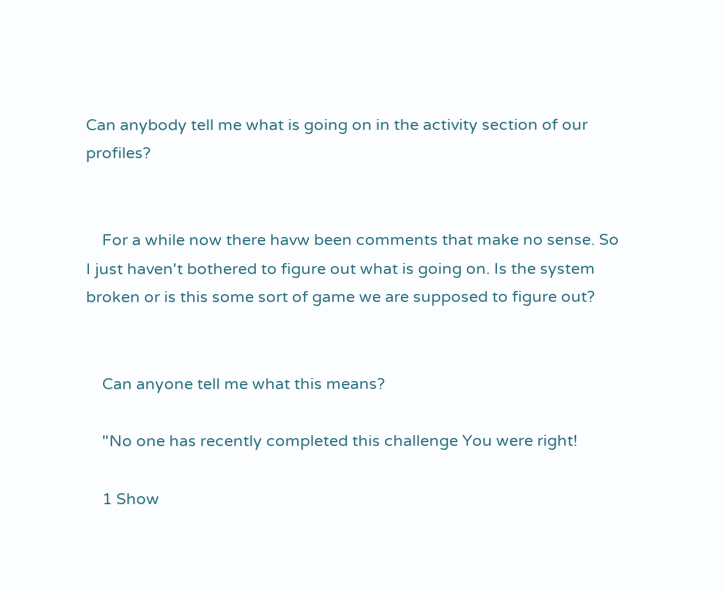Can anybody tell me what is going on in the activity section of our profiles?


    For a while now there havw been comments that make no sense. So I just haven't bothered to figure out what is going on. Is the system broken or is this some sort of game we are supposed to figure out?


    Can anyone tell me what this means?

    "No one has recently completed this challenge You were right!

    1 Show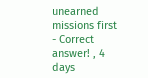unearned missions first - Correct answer! , 4 days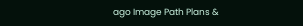ago Image Path Plans &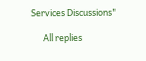Services Discussions"

      All replies